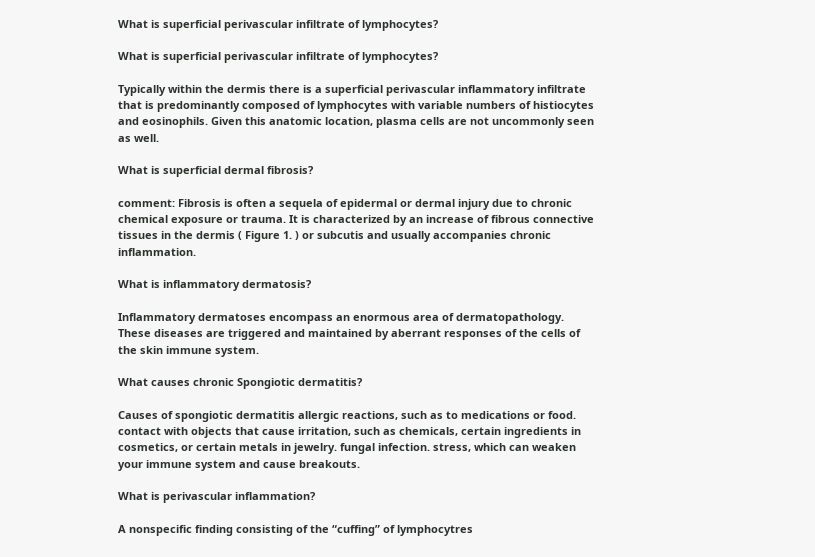What is superficial perivascular infiltrate of lymphocytes?

What is superficial perivascular infiltrate of lymphocytes?

Typically within the dermis there is a superficial perivascular inflammatory infiltrate that is predominantly composed of lymphocytes with variable numbers of histiocytes and eosinophils. Given this anatomic location, plasma cells are not uncommonly seen as well.

What is superficial dermal fibrosis?

comment: Fibrosis is often a sequela of epidermal or dermal injury due to chronic chemical exposure or trauma. It is characterized by an increase of fibrous connective tissues in the dermis ( Figure 1. ) or subcutis and usually accompanies chronic inflammation.

What is inflammatory dermatosis?

Inflammatory dermatoses encompass an enormous area of dermatopathology. These diseases are triggered and maintained by aberrant responses of the cells of the skin immune system.

What causes chronic Spongiotic dermatitis?

Causes of spongiotic dermatitis allergic reactions, such as to medications or food. contact with objects that cause irritation, such as chemicals, certain ingredients in cosmetics, or certain metals in jewelry. fungal infection. stress, which can weaken your immune system and cause breakouts.

What is perivascular inflammation?

A nonspecific finding consisting of the “cuffing” of lymphocytres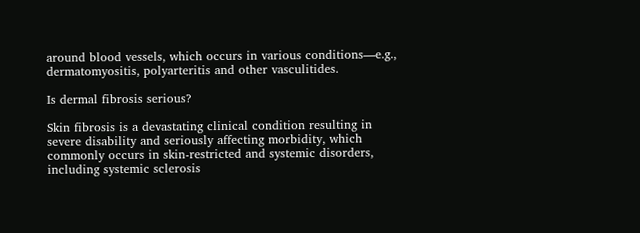around blood vessels, which occurs in various conditions—e.g., dermatomyositis, polyarteritis and other vasculitides.

Is dermal fibrosis serious?

Skin fibrosis is a devastating clinical condition resulting in severe disability and seriously affecting morbidity, which commonly occurs in skin-restricted and systemic disorders, including systemic sclerosis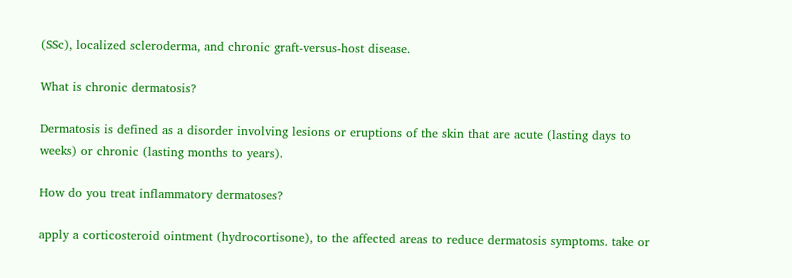(SSc), localized scleroderma, and chronic graft-versus-host disease.

What is chronic dermatosis?

Dermatosis is defined as a disorder involving lesions or eruptions of the skin that are acute (lasting days to weeks) or chronic (lasting months to years).

How do you treat inflammatory dermatoses?

apply a corticosteroid ointment (hydrocortisone), to the affected areas to reduce dermatosis symptoms. take or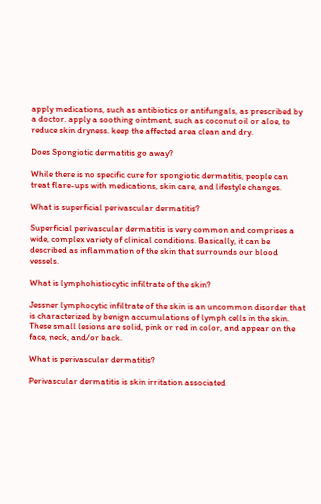apply medications, such as antibiotics or antifungals, as prescribed by a doctor. apply a soothing ointment, such as coconut oil or aloe, to reduce skin dryness. keep the affected area clean and dry.

Does Spongiotic dermatitis go away?

While there is no specific cure for spongiotic dermatitis, people can treat flare-ups with medications, skin care, and lifestyle changes.

What is superficial perivascular dermatitis?

Superficial perivascular dermatitis is very common and comprises a wide, complex variety of clinical conditions. Basically, it can be described as inflammation of the skin that surrounds our blood vessels.

What is lymphohistiocytic infiltrate of the skin?

Jessner lymphocytic infiltrate of the skin is an uncommon disorder that is characterized by benign accumulations of lymph cells in the skin. These small lesions are solid, pink or red in color, and appear on the face, neck, and/or back.

What is perivascular dermatitis?

Perivascular dermatitis is skin irritation associated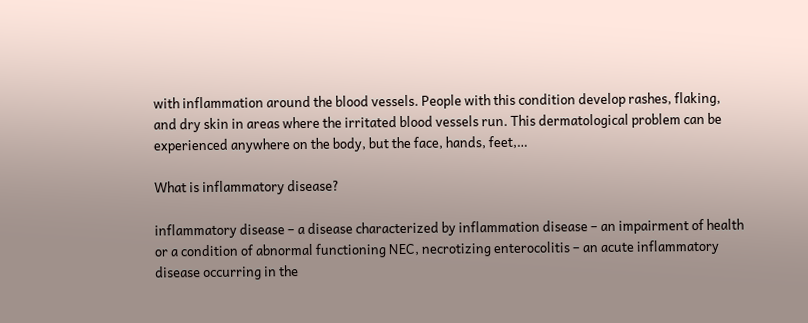with inflammation around the blood vessels. People with this condition develop rashes, flaking, and dry skin in areas where the irritated blood vessels run. This dermatological problem can be experienced anywhere on the body, but the face, hands, feet,…

What is inflammatory disease?

inflammatory disease – a disease characterized by inflammation disease – an impairment of health or a condition of abnormal functioning NEC, necrotizing enterocolitis – an acute inflammatory disease occurring in the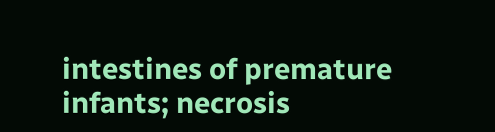intestines of premature infants; necrosis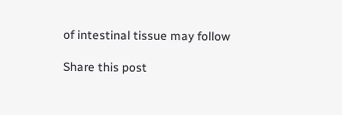of intestinal tissue may follow

Share this post